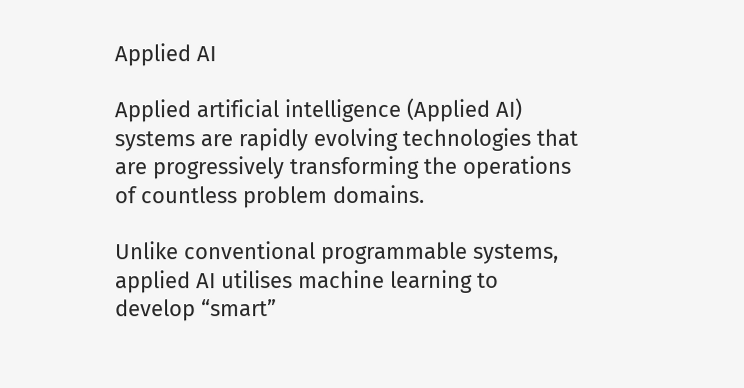Applied AI

Applied artificial intelligence (Applied AI) systems are rapidly evolving technologies that are progressively transforming the operations of countless problem domains.

Unlike conventional programmable systems, applied AI utilises machine learning to develop “smart”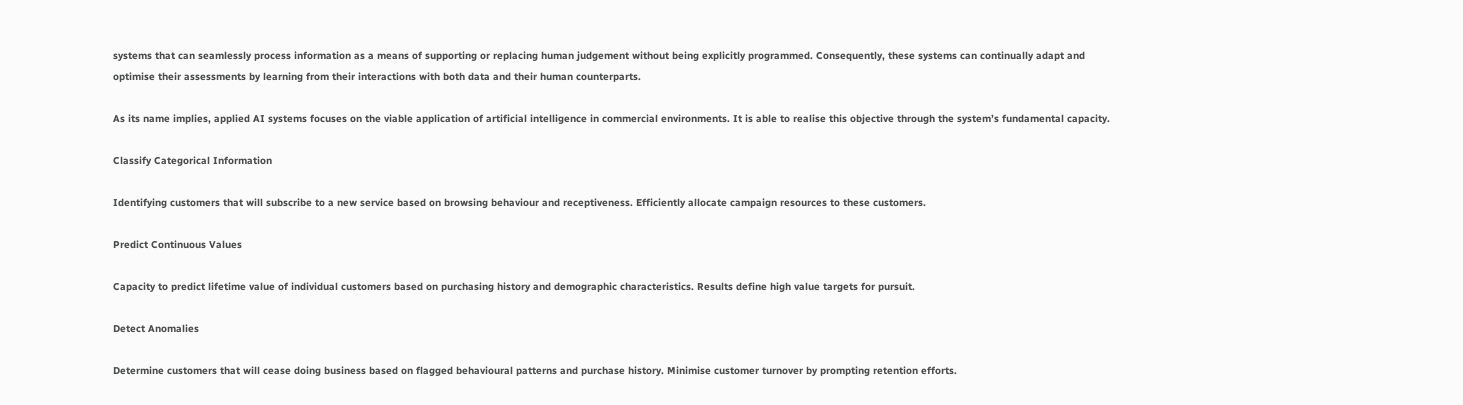systems that can seamlessly process information as a means of supporting or replacing human judgement without being explicitly programmed. Consequently, these systems can continually adapt and optimise their assessments by learning from their interactions with both data and their human counterparts.

As its name implies, applied AI systems focuses on the viable application of artificial intelligence in commercial environments. It is able to realise this objective through the system’s fundamental capacity.

Classify Categorical Information

Identifying customers that will subscribe to a new service based on browsing behaviour and receptiveness. Efficiently allocate campaign resources to these customers.

Predict Continuous Values

Capacity to predict lifetime value of individual customers based on purchasing history and demographic characteristics. Results define high value targets for pursuit.

Detect Anomalies

Determine customers that will cease doing business based on flagged behavioural patterns and purchase history. Minimise customer turnover by prompting retention efforts.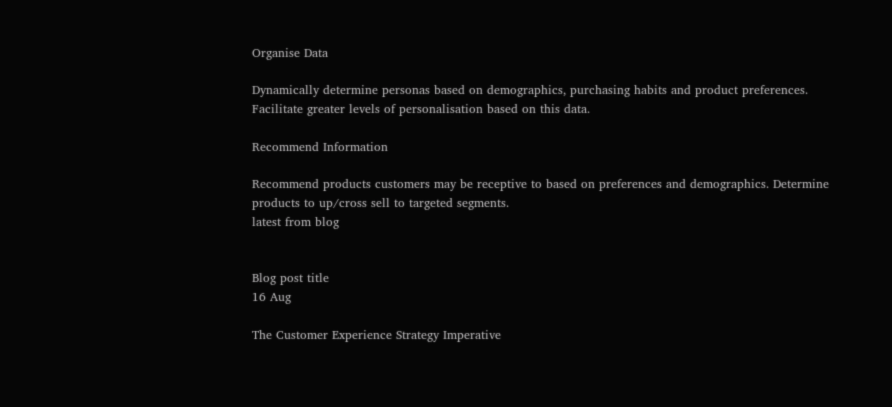Organise Data

Dynamically determine personas based on demographics, purchasing habits and product preferences. Facilitate greater levels of personalisation based on this data.

Recommend Information

Recommend products customers may be receptive to based on preferences and demographics. Determine products to up/cross sell to targeted segments.
latest from blog


Blog post title
16 Aug

The Customer Experience Strategy Imperative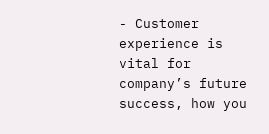- Customer experience is vital for company’s future success, how you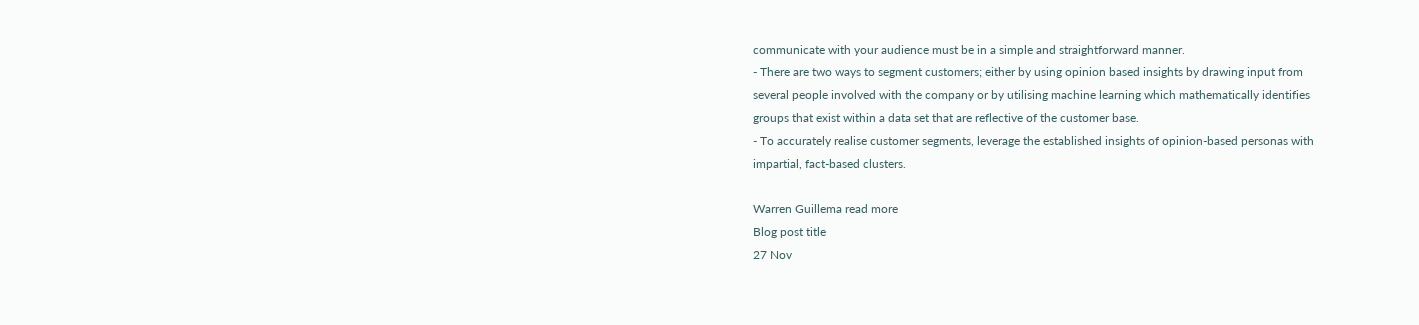communicate with your audience must be in a simple and straightforward manner.
- There are two ways to segment customers; either by using opinion based insights by drawing input from several people involved with the company or by utilising machine learning which mathematically identifies groups that exist within a data set that are reflective of the customer base.
- To accurately realise customer segments, leverage the established insights of opinion-based personas with impartial, fact-based clusters.

Warren Guillema read more
Blog post title
27 Nov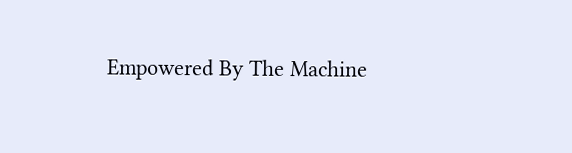Empowered By The Machine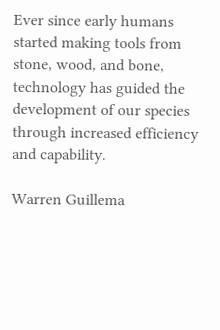Ever since early humans started making tools from stone, wood, and bone, technology has guided the development of our species through increased efficiency and capability.

Warren Guillema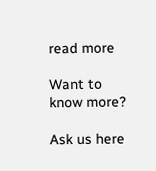read more

Want to know more?

Ask us here